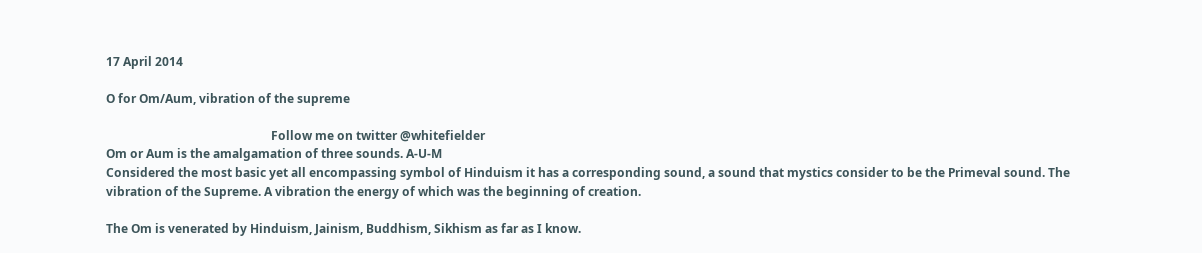17 April 2014

O for Om/Aum, vibration of the supreme

                                                       Follow me on twitter @whitefielder
Om or Aum is the amalgamation of three sounds. A-U-M
Considered the most basic yet all encompassing symbol of Hinduism it has a corresponding sound, a sound that mystics consider to be the Primeval sound. The vibration of the Supreme. A vibration the energy of which was the beginning of creation.

The Om is venerated by Hinduism, Jainism, Buddhism, Sikhism as far as I know.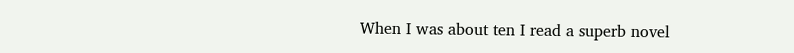When I was about ten I read a superb novel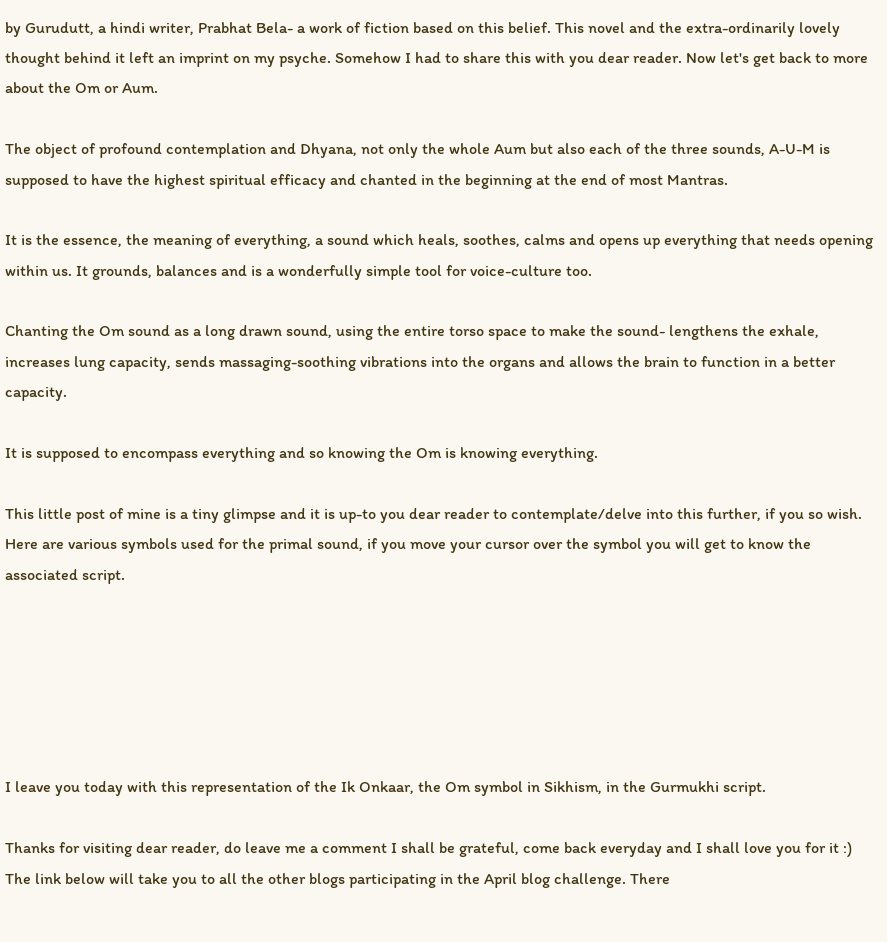by Gurudutt, a hindi writer, Prabhat Bela- a work of fiction based on this belief. This novel and the extra-ordinarily lovely thought behind it left an imprint on my psyche. Somehow I had to share this with you dear reader. Now let's get back to more about the Om or Aum.

The object of profound contemplation and Dhyana, not only the whole Aum but also each of the three sounds, A-U-M is supposed to have the highest spiritual efficacy and chanted in the beginning at the end of most Mantras.

It is the essence, the meaning of everything, a sound which heals, soothes, calms and opens up everything that needs opening within us. It grounds, balances and is a wonderfully simple tool for voice-culture too.

Chanting the Om sound as a long drawn sound, using the entire torso space to make the sound- lengthens the exhale, increases lung capacity, sends massaging-soothing vibrations into the organs and allows the brain to function in a better capacity.

It is supposed to encompass everything and so knowing the Om is knowing everything.

This little post of mine is a tiny glimpse and it is up-to you dear reader to contemplate/delve into this further, if you so wish. Here are various symbols used for the primal sound, if you move your cursor over the symbol you will get to know the associated script.






I leave you today with this representation of the Ik Onkaar, the Om symbol in Sikhism, in the Gurmukhi script.

Thanks for visiting dear reader, do leave me a comment I shall be grateful, come back everyday and I shall love you for it :)
The link below will take you to all the other blogs participating in the April blog challenge. There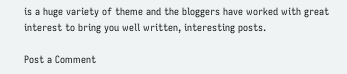is a huge variety of theme and the bloggers have worked with great interest to bring you well written, interesting posts.

Post a Comment